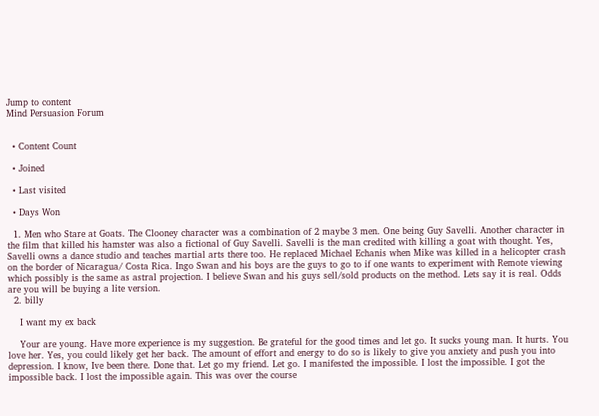Jump to content
Mind Persuasion Forum


  • Content Count

  • Joined

  • Last visited

  • Days Won

  1. Men who Stare at Goats. The Clooney character was a combination of 2 maybe 3 men. One being Guy Savelli. Another character in the film that killed his hamster was also a fictional of Guy Savelli. Savelli is the man credited with killing a goat with thought. Yes, Savelli owns a dance studio and teaches martial arts there too. He replaced Michael Echanis when Mike was killed in a helicopter crash on the border of Nicaragua/ Costa Rica. Ingo Swan and his boys are the guys to go to if one wants to experiment with Remote viewing which possibly is the same as astral projection. I believe Swan and his guys sell/sold products on the method. Lets say it is real. Odds are you will be buying a lite version.
  2. billy

    I want my ex back

    Your are young. Have more experience is my suggestion. Be grateful for the good times and let go. It sucks young man. It hurts. You love her. Yes, you could likely get her back. The amount of effort and energy to do so is likely to give you anxiety and push you into depression. I know, Ive been there. Done that. Let go my friend. Let go. I manifested the impossible. I lost the impossible. I got the impossible back. I lost the impossible again. This was over the course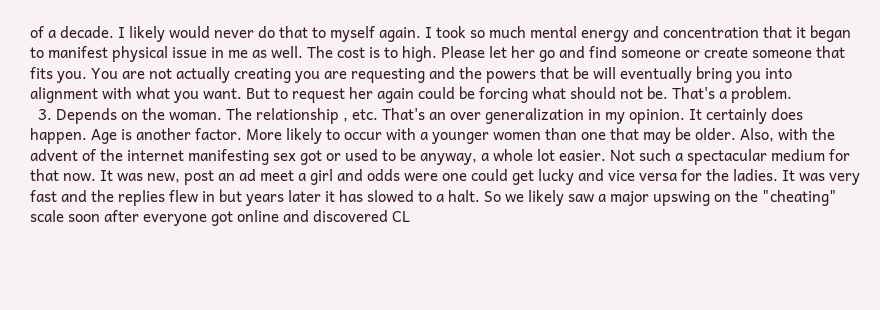of a decade. I likely would never do that to myself again. I took so much mental energy and concentration that it began to manifest physical issue in me as well. The cost is to high. Please let her go and find someone or create someone that fits you. You are not actually creating you are requesting and the powers that be will eventually bring you into alignment with what you want. But to request her again could be forcing what should not be. That's a problem.
  3. Depends on the woman. The relationship , etc. That's an over generalization in my opinion. It certainly does happen. Age is another factor. More likely to occur with a younger women than one that may be older. Also, with the advent of the internet manifesting sex got or used to be anyway, a whole lot easier. Not such a spectacular medium for that now. It was new, post an ad meet a girl and odds were one could get lucky and vice versa for the ladies. It was very fast and the replies flew in but years later it has slowed to a halt. So we likely saw a major upswing on the "cheating" scale soon after everyone got online and discovered CL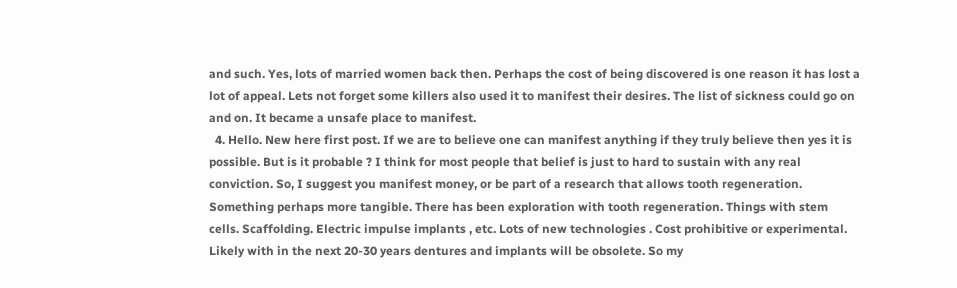and such. Yes, lots of married women back then. Perhaps the cost of being discovered is one reason it has lost a lot of appeal. Lets not forget some killers also used it to manifest their desires. The list of sickness could go on and on. It became a unsafe place to manifest.
  4. Hello. New here first post. If we are to believe one can manifest anything if they truly believe then yes it is possible. But is it probable ? I think for most people that belief is just to hard to sustain with any real conviction. So, I suggest you manifest money, or be part of a research that allows tooth regeneration. Something perhaps more tangible. There has been exploration with tooth regeneration. Things with stem cells. Scaffolding. Electric impulse implants , etc. Lots of new technologies . Cost prohibitive or experimental. Likely with in the next 20-30 years dentures and implants will be obsolete. So my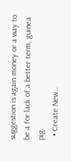suggestion is again money or a way to be a for lack of a better term, guinea pig.
  • Create New...